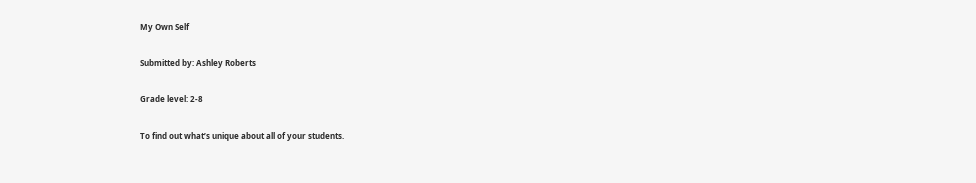My Own Self

Submitted by: Ashley Roberts

Grade level: 2-8

To find out what’s unique about all of your students.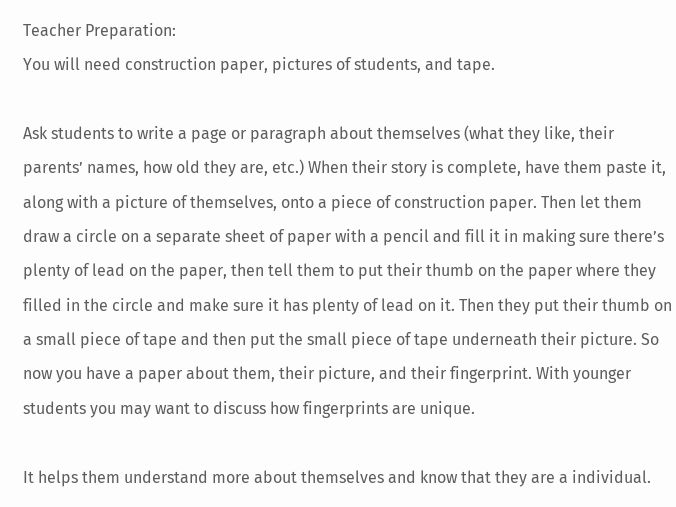Teacher Preparation:
You will need construction paper, pictures of students, and tape.

Ask students to write a page or paragraph about themselves (what they like, their parents’ names, how old they are, etc.) When their story is complete, have them paste it, along with a picture of themselves, onto a piece of construction paper. Then let them draw a circle on a separate sheet of paper with a pencil and fill it in making sure there’s plenty of lead on the paper, then tell them to put their thumb on the paper where they filled in the circle and make sure it has plenty of lead on it. Then they put their thumb on a small piece of tape and then put the small piece of tape underneath their picture. So now you have a paper about them, their picture, and their fingerprint. With younger students you may want to discuss how fingerprints are unique.

It helps them understand more about themselves and know that they are a individual.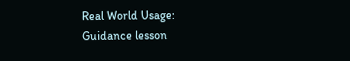Real World Usage:
Guidance lesson